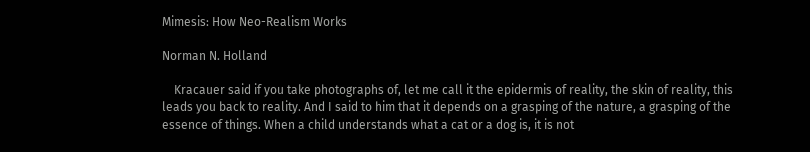Mimesis: How Neo-Realism Works

Norman N. Holland

    Kracauer said if you take photographs of, let me call it the epidermis of reality, the skin of reality, this leads you back to reality. And I said to him that it depends on a grasping of the nature, a grasping of the essence of things. When a child understands what a cat or a dog is, it is not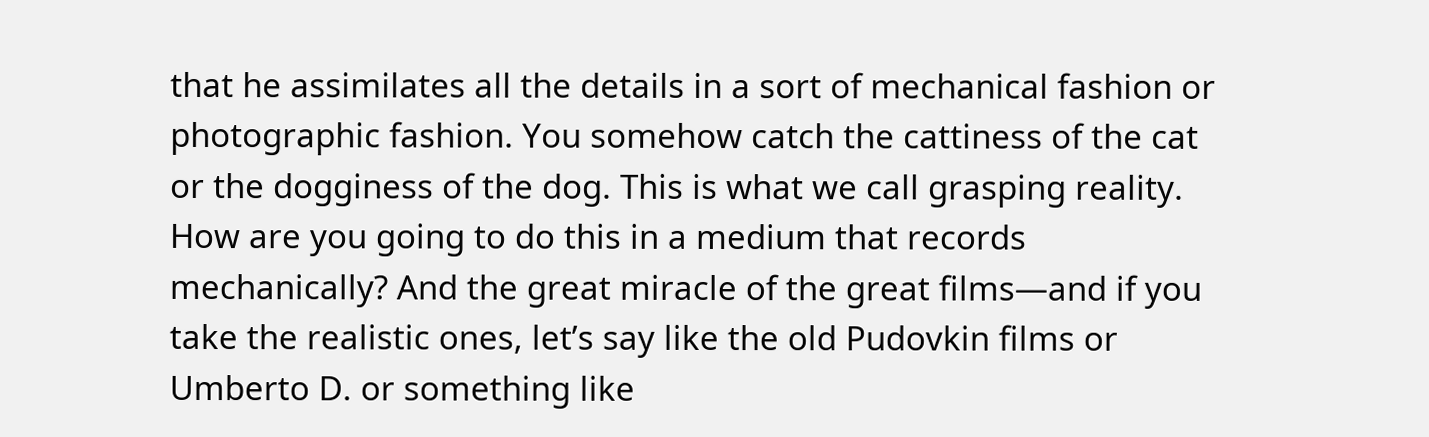that he assimilates all the details in a sort of mechanical fashion or photographic fashion. You somehow catch the cattiness of the cat or the dogginess of the dog. This is what we call grasping reality. How are you going to do this in a medium that records mechanically? And the great miracle of the great films—and if you take the realistic ones, let’s say like the old Pudovkin films or Umberto D. or something like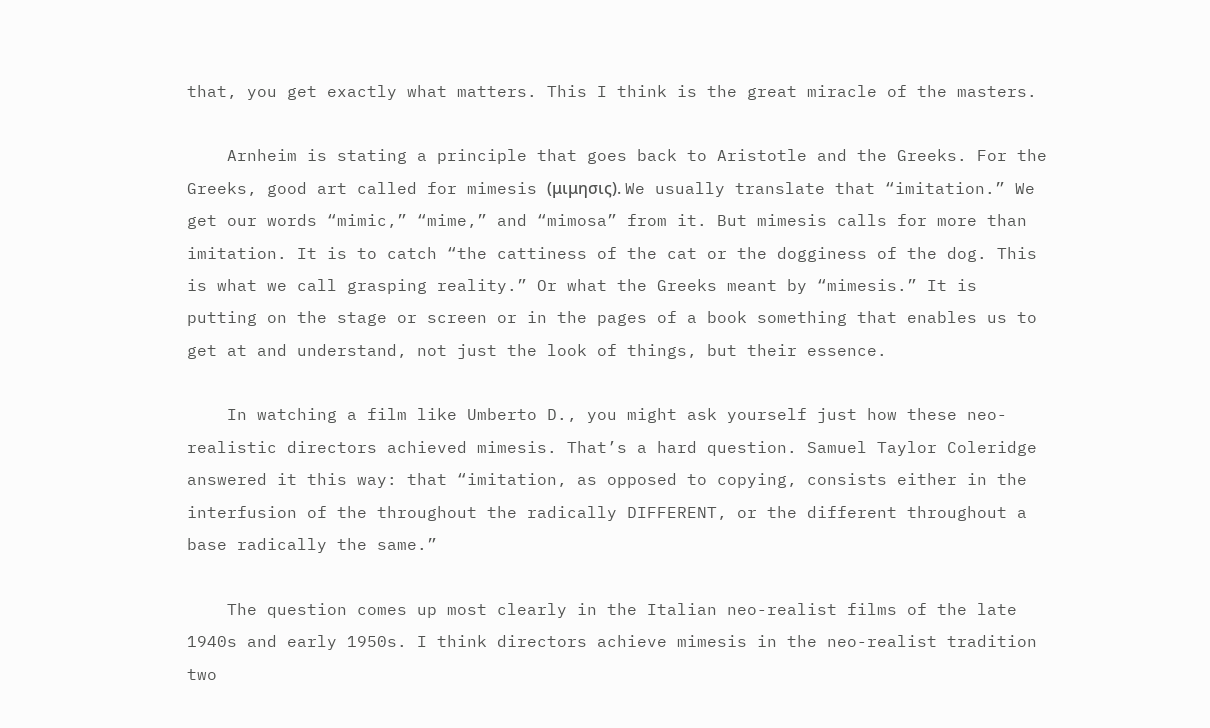that, you get exactly what matters. This I think is the great miracle of the masters.

    Arnheim is stating a principle that goes back to Aristotle and the Greeks. For the Greeks, good art called for mimesis (μιμησις). We usually translate that “imitation.” We get our words “mimic,” “mime,” and “mimosa” from it. But mimesis calls for more than imitation. It is to catch “the cattiness of the cat or the dogginess of the dog. This is what we call grasping reality.” Or what the Greeks meant by “mimesis.” It is putting on the stage or screen or in the pages of a book something that enables us to get at and understand, not just the look of things, but their essence.

    In watching a film like Umberto D., you might ask yourself just how these neo-realistic directors achieved mimesis. That’s a hard question. Samuel Taylor Coleridge answered it this way: that “imitation, as opposed to copying, consists either in the interfusion of the throughout the radically DIFFERENT, or the different throughout a base radically the same.”

    The question comes up most clearly in the Italian neo-realist films of the late 1940s and early 1950s. I think directors achieve mimesis in the neo-realist tradition two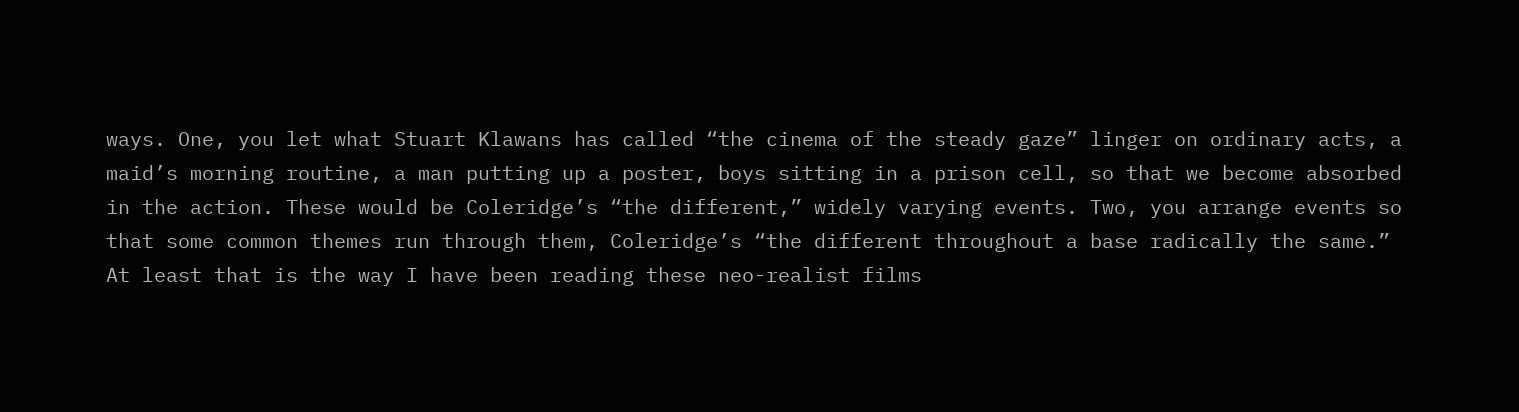ways. One, you let what Stuart Klawans has called “the cinema of the steady gaze” linger on ordinary acts, a maid’s morning routine, a man putting up a poster, boys sitting in a prison cell, so that we become absorbed in the action. These would be Coleridge’s “the different,” widely varying events. Two, you arrange events so that some common themes run through them, Coleridge’s “the different throughout a base radically the same.” At least that is the way I have been reading these neo-realist films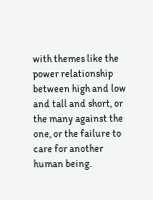with themes like the power relationship between high and low and tall and short, or the many against the one, or the failure to care for another human being.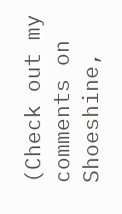(Check out my comments on Shoeshine,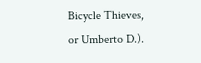Bicycle Thieves, or Umberto D.).